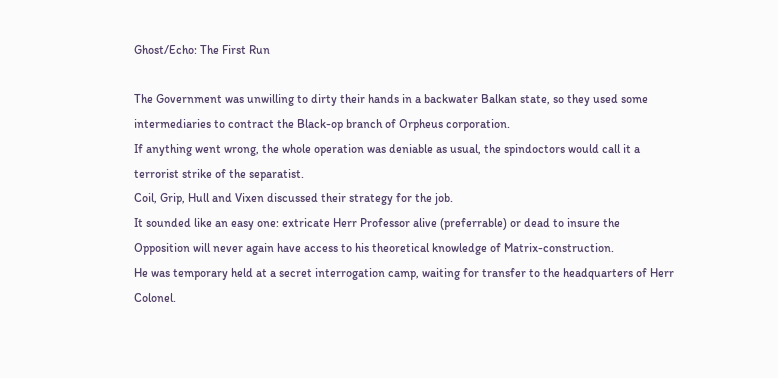Ghost/Echo: The First Run

The Government was unwilling to dirty their hands in a backwater Balkan state, so they used some intermediaries to contract the Black-op branch of Orpheus corporation.
If anything went wrong, the whole operation was deniable as usual, the spindoctors would call it a terrorist strike of the separatist.
Coil, Grip, Hull and Vixen discussed their strategy for the job.
It sounded like an easy one: extricate Herr Professor alive (preferrable) or dead to insure the Opposition will never again have access to his theoretical knowledge of Matrix-construction.
He was temporary held at a secret interrogation camp, waiting for transfer to the headquarters of Herr Colonel.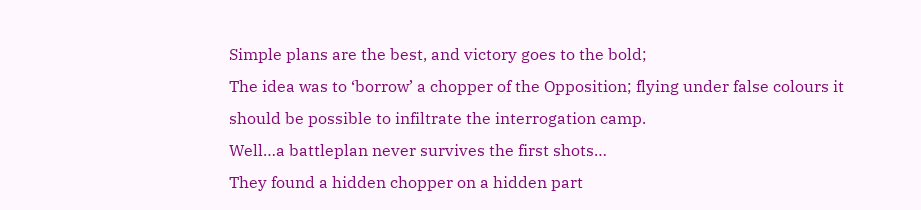Simple plans are the best, and victory goes to the bold;
The idea was to ‘borrow’ a chopper of the Opposition; flying under false colours it should be possible to infiltrate the interrogation camp.
Well…a battleplan never survives the first shots…
They found a hidden chopper on a hidden part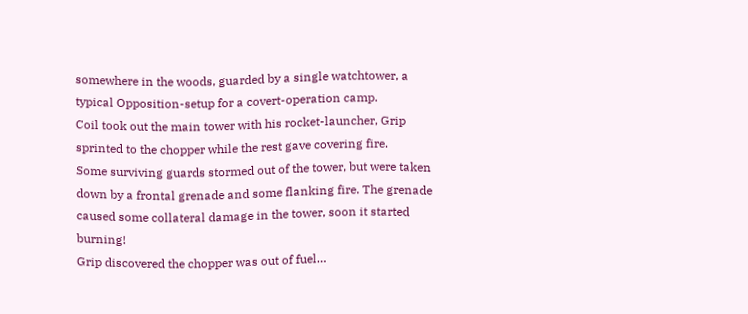somewhere in the woods, guarded by a single watchtower, a typical Opposition-setup for a covert-operation camp.
Coil took out the main tower with his rocket-launcher, Grip sprinted to the chopper while the rest gave covering fire.
Some surviving guards stormed out of the tower, but were taken down by a frontal grenade and some flanking fire. The grenade caused some collateral damage in the tower, soon it started burning!
Grip discovered the chopper was out of fuel…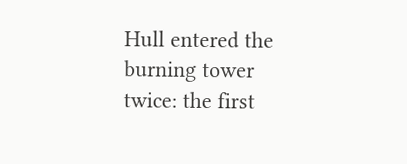Hull entered the burning tower twice: the first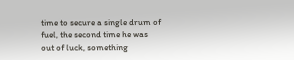time to secure a single drum of fuel, the second time he was out of luck, something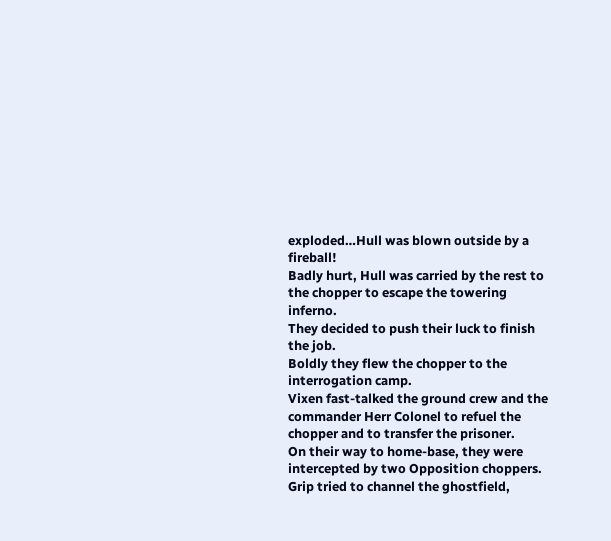exploded…Hull was blown outside by a fireball!
Badly hurt, Hull was carried by the rest to the chopper to escape the towering inferno.
They decided to push their luck to finish the job.
Boldly they flew the chopper to the interrogation camp.
Vixen fast-talked the ground crew and the commander Herr Colonel to refuel the chopper and to transfer the prisoner.
On their way to home-base, they were intercepted by two Opposition choppers.
Grip tried to channel the ghostfield,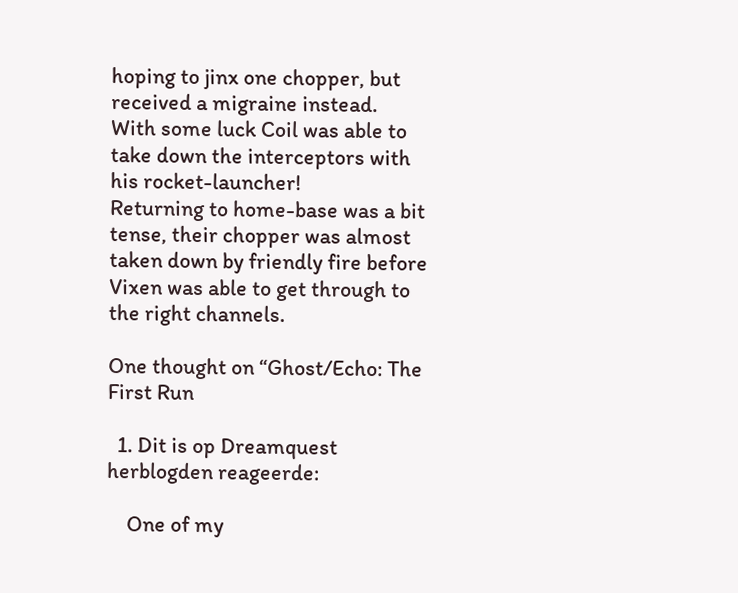hoping to jinx one chopper, but received a migraine instead.
With some luck Coil was able to take down the interceptors with his rocket-launcher!
Returning to home-base was a bit tense, their chopper was almost taken down by friendly fire before Vixen was able to get through to the right channels.

One thought on “Ghost/Echo: The First Run

  1. Dit is op Dreamquest herblogden reageerde:

    One of my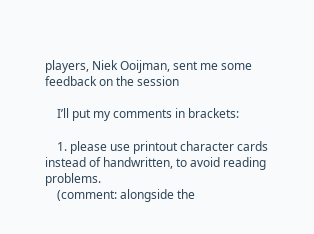players, Niek Ooijman, sent me some feedback on the session

    I’ll put my comments in brackets:

    1. please use printout character cards instead of handwritten, to avoid reading problems.
    (comment: alongside the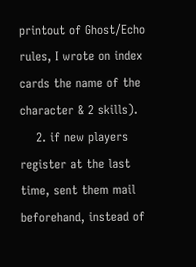printout of Ghost/Echo rules, I wrote on index cards the name of the character & 2 skills).
    2. if new players register at the last time, sent them mail beforehand, instead of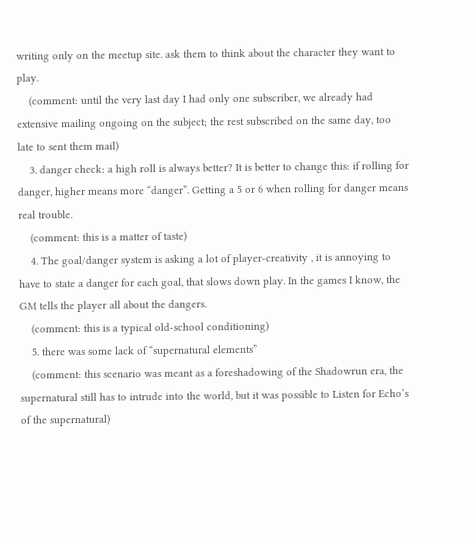writing only on the meetup site. ask them to think about the character they want to play.
    (comment: until the very last day I had only one subscriber, we already had extensive mailing ongoing on the subject; the rest subscribed on the same day, too late to sent them mail)
    3. danger check: a high roll is always better? It is better to change this: if rolling for danger, higher means more “danger”. Getting a 5 or 6 when rolling for danger means real trouble.
    (comment: this is a matter of taste)
    4. The goal/danger system is asking a lot of player-creativity , it is annoying to have to state a danger for each goal, that slows down play. In the games I know, the GM tells the player all about the dangers.
    (comment: this is a typical old-school conditioning)
    5. there was some lack of “supernatural elements”
    (comment: this scenario was meant as a foreshadowing of the Shadowrun era, the supernatural still has to intrude into the world, but it was possible to Listen for Echo’s of the supernatural)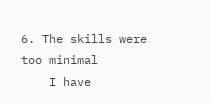6. The skills were too minimal
    I have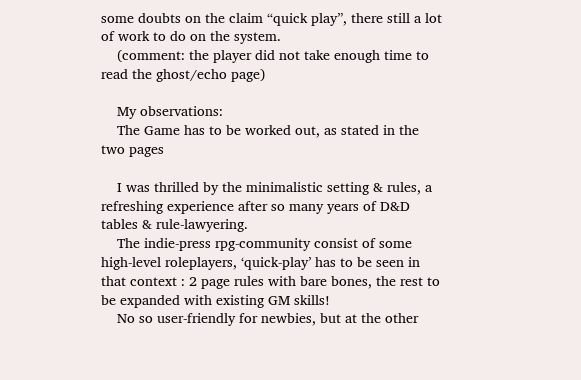some doubts on the claim “quick play”, there still a lot of work to do on the system.
    (comment: the player did not take enough time to read the ghost/echo page)

    My observations:
    The Game has to be worked out, as stated in the two pages

    I was thrilled by the minimalistic setting & rules, a refreshing experience after so many years of D&D tables & rule-lawyering.
    The indie-press rpg-community consist of some high-level roleplayers, ‘quick-play’ has to be seen in that context : 2 page rules with bare bones, the rest to be expanded with existing GM skills!
    No so user-friendly for newbies, but at the other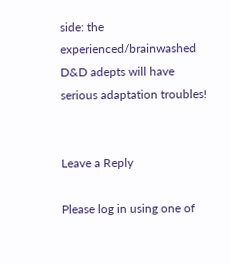side: the experienced/brainwashed D&D adepts will have serious adaptation troubles!


Leave a Reply

Please log in using one of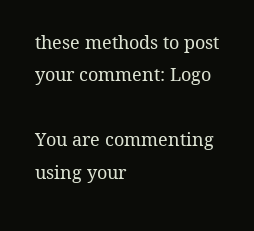these methods to post your comment: Logo

You are commenting using your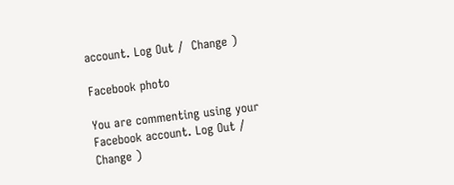account. Log Out /  Change )

Facebook photo

You are commenting using your Facebook account. Log Out /  Change )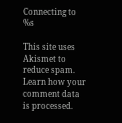Connecting to %s

This site uses Akismet to reduce spam. Learn how your comment data is processed.